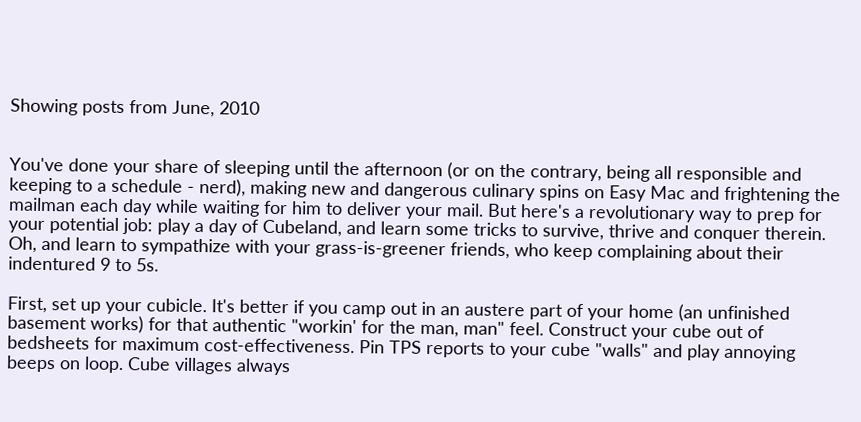Showing posts from June, 2010


You've done your share of sleeping until the afternoon (or on the contrary, being all responsible and keeping to a schedule - nerd), making new and dangerous culinary spins on Easy Mac and frightening the mailman each day while waiting for him to deliver your mail. But here's a revolutionary way to prep for your potential job: play a day of Cubeland, and learn some tricks to survive, thrive and conquer therein. Oh, and learn to sympathize with your grass-is-greener friends, who keep complaining about their indentured 9 to 5s.

First, set up your cubicle. It's better if you camp out in an austere part of your home (an unfinished basement works) for that authentic "workin' for the man, man" feel. Construct your cube out of bedsheets for maximum cost-effectiveness. Pin TPS reports to your cube "walls" and play annoying beeps on loop. Cube villages always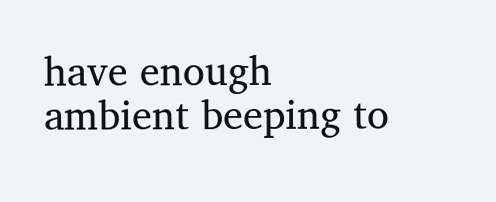have enough ambient beeping to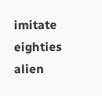imitate eighties alien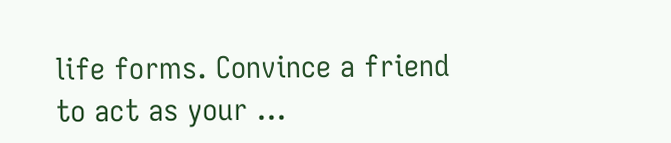life forms. Convince a friend to act as your …